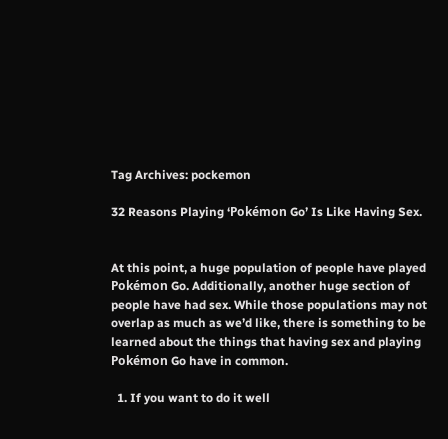Tag Archives: pockemon

32 Reasons Playing ‘Pokémon Go’ Is Like Having Sex.


At this point, a huge population of people have played Pokémon Go. Additionally, another huge section of people have had sex. While those populations may not overlap as much as we’d like, there is something to be learned about the things that having sex and playing Pokémon Go have in common.

  1. If you want to do it well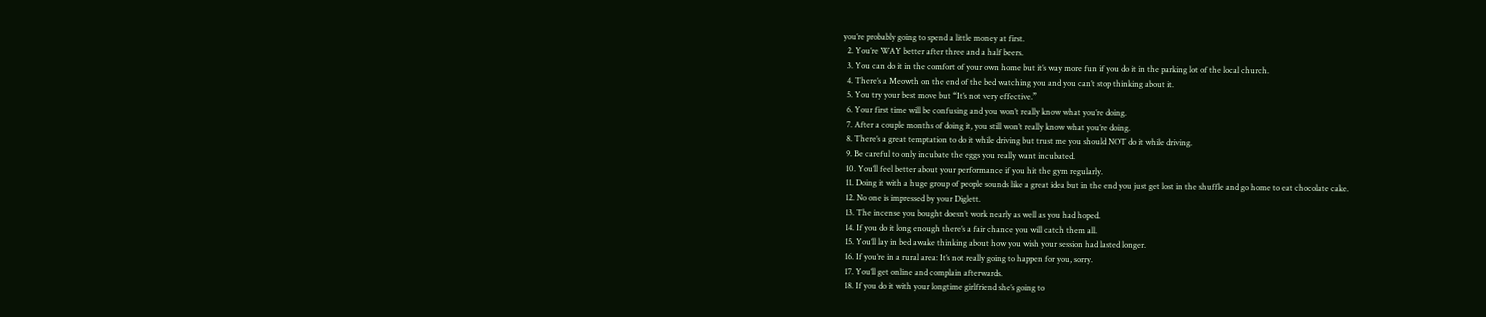you’re probably going to spend a little money at first.
  2. You’re WAY better after three and a half beers.
  3. You can do it in the comfort of your own home but it’s way more fun if you do it in the parking lot of the local church.
  4. There’s a Meowth on the end of the bed watching you and you can’t stop thinking about it.
  5. You try your best move but “It’s not very effective.”
  6. Your first time will be confusing and you won’t really know what you’re doing.
  7. After a couple months of doing it, you still won’t really know what you’re doing.
  8. There’s a great temptation to do it while driving but trust me you should NOT do it while driving.
  9. Be careful to only incubate the eggs you really want incubated.
  10. You’ll feel better about your performance if you hit the gym regularly.
  11. Doing it with a huge group of people sounds like a great idea but in the end you just get lost in the shuffle and go home to eat chocolate cake.
  12. No one is impressed by your Diglett.
  13. The incense you bought doesn’t work nearly as well as you had hoped.
  14. If you do it long enough there’s a fair chance you will catch them all.
  15. You’ll lay in bed awake thinking about how you wish your session had lasted longer.
  16. If you’re in a rural area: It’s not really going to happen for you, sorry.
  17. You’ll get online and complain afterwards.
  18. If you do it with your longtime girlfriend she’s going to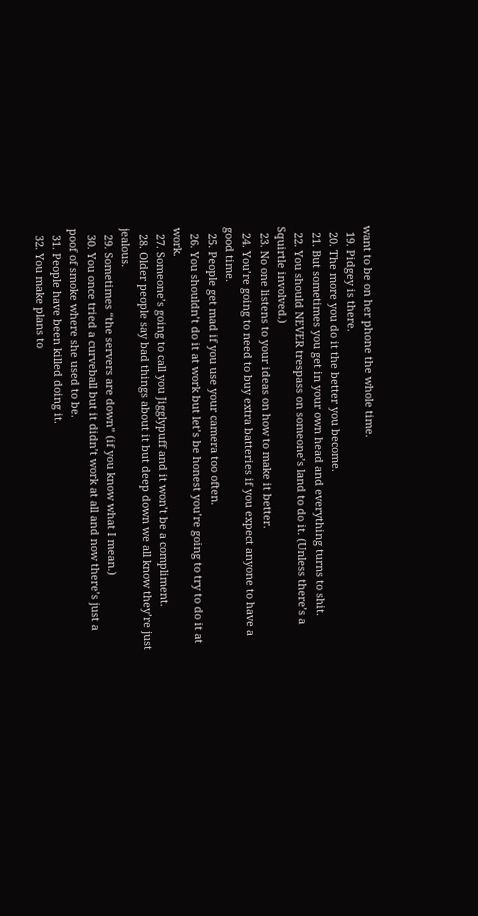want to be on her phone the whole time.
  19. Pidgey is there.
  20. The more you do it the better you become.
  21. But sometimes you get in your own head and everything turns to shit.
  22. You should NEVER trespass on someone’s land to do it. (Unless there’s a Squirtle involved.)
  23. No one listens to your ideas on how to make it better.
  24. You’re going to need to buy extra batteries if you expect anyone to have a good time.
  25. People get mad if you use your camera too often.
  26. You shouldn’t do it at work but let’s be honest you’re going to try to do it at work.
  27. Someone’s going to call you Jigglypuff and it won’t be a compliment.
  28. Older people say bad things about it but deep down we all know they’re just jealous.
  29. Sometimes “the servers are down” (if you know what I mean.)
  30. You once tried a curveball but it didn’t work at all and now there’s just a poof of smoke where she used to be.
  31. People have been killed doing it.
  32. You make plans to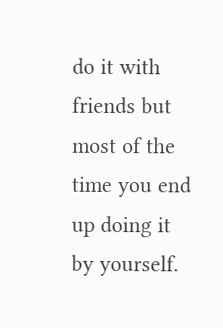do it with friends but most of the time you end up doing it by yourself.